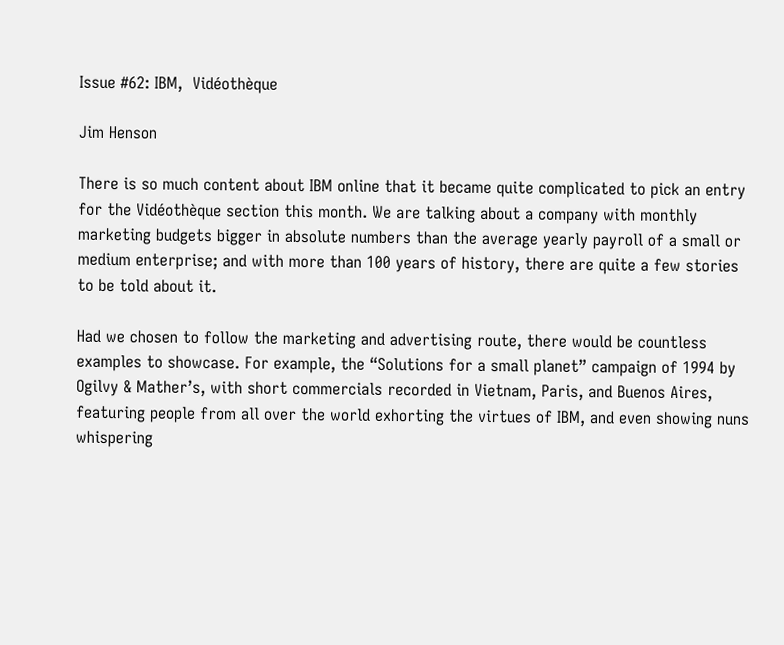Issue #62: IBM,  Vidéothèque

Jim Henson

There is so much content about IBM online that it became quite complicated to pick an entry for the Vidéothèque section this month. We are talking about a company with monthly marketing budgets bigger in absolute numbers than the average yearly payroll of a small or medium enterprise; and with more than 100 years of history, there are quite a few stories to be told about it.

Had we chosen to follow the marketing and advertising route, there would be countless examples to showcase. For example, the “Solutions for a small planet” campaign of 1994 by Ogilvy & Mather’s, with short commercials recorded in Vietnam, Paris, and Buenos Aires, featuring people from all over the world exhorting the virtues of IBM, and even showing nuns whispering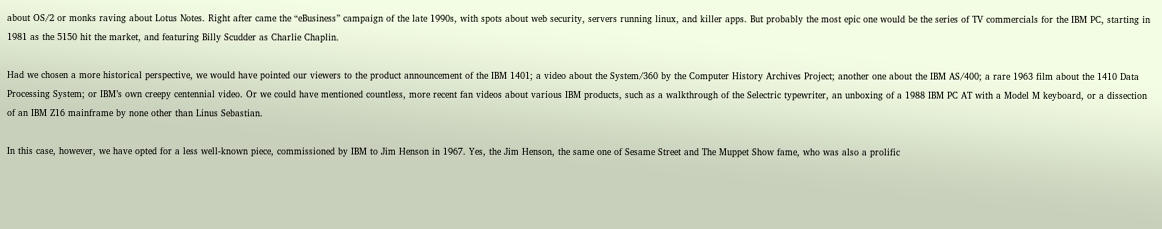about OS/2 or monks raving about Lotus Notes. Right after came the “eBusiness” campaign of the late 1990s, with spots about web security, servers running linux, and killer apps. But probably the most epic one would be the series of TV commercials for the IBM PC, starting in 1981 as the 5150 hit the market, and featuring Billy Scudder as Charlie Chaplin.

Had we chosen a more historical perspective, we would have pointed our viewers to the product announcement of the IBM 1401; a video about the System/360 by the Computer History Archives Project; another one about the IBM AS/400; a rare 1963 film about the 1410 Data Processing System; or IBM’s own creepy centennial video. Or we could have mentioned countless, more recent fan videos about various IBM products, such as a walkthrough of the Selectric typewriter, an unboxing of a 1988 IBM PC AT with a Model M keyboard, or a dissection of an IBM Z16 mainframe by none other than Linus Sebastian.

In this case, however, we have opted for a less well-known piece, commissioned by IBM to Jim Henson in 1967. Yes, the Jim Henson, the same one of Sesame Street and The Muppet Show fame, who was also a prolific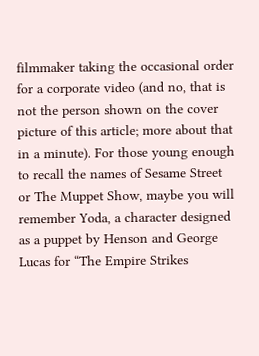filmmaker taking the occasional order for a corporate video (and no, that is not the person shown on the cover picture of this article; more about that in a minute). For those young enough to recall the names of Sesame Street or The Muppet Show, maybe you will remember Yoda, a character designed as a puppet by Henson and George Lucas for “The Empire Strikes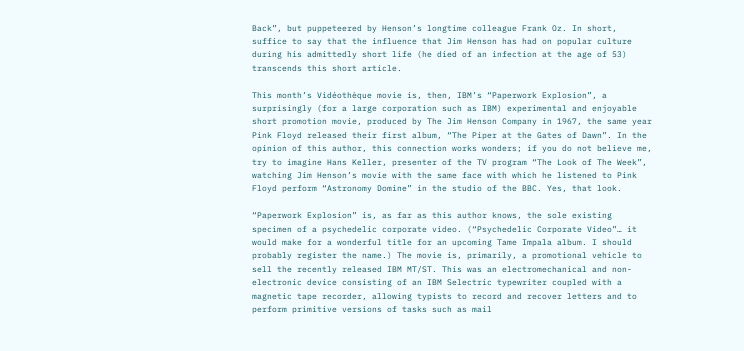Back”, but puppeteered by Henson’s longtime colleague Frank Oz. In short, suffice to say that the influence that Jim Henson has had on popular culture during his admittedly short life (he died of an infection at the age of 53) transcends this short article.

This month’s Vidéothèque movie is, then, IBM’s “Paperwork Explosion”, a surprisingly (for a large corporation such as IBM) experimental and enjoyable short promotion movie, produced by The Jim Henson Company in 1967, the same year Pink Floyd released their first album, “The Piper at the Gates of Dawn”. In the opinion of this author, this connection works wonders; if you do not believe me, try to imagine Hans Keller, presenter of the TV program “The Look of The Week”, watching Jim Henson’s movie with the same face with which he listened to Pink Floyd perform “Astronomy Domine” in the studio of the BBC. Yes, that look.

“Paperwork Explosion” is, as far as this author knows, the sole existing specimen of a psychedelic corporate video. (“Psychedelic Corporate Video”… it would make for a wonderful title for an upcoming Tame Impala album. I should probably register the name.) The movie is, primarily, a promotional vehicle to sell the recently released IBM MT/ST. This was an electromechanical and non-electronic device consisting of an IBM Selectric typewriter coupled with a magnetic tape recorder, allowing typists to record and recover letters and to perform primitive versions of tasks such as mail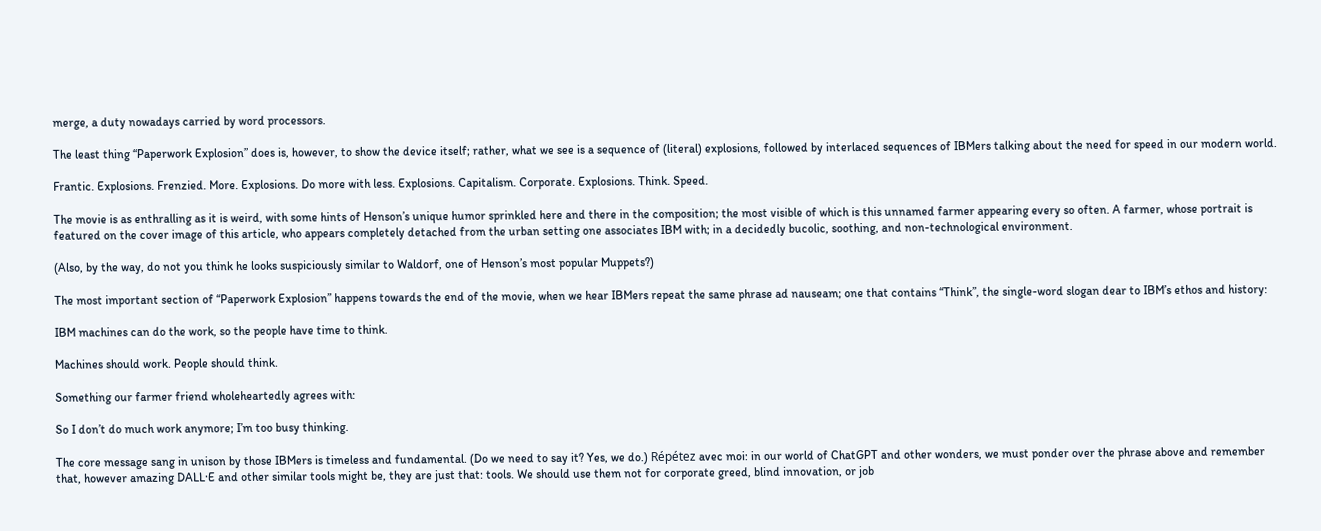merge, a duty nowadays carried by word processors.

The least thing “Paperwork Explosion” does is, however, to show the device itself; rather, what we see is a sequence of (literal) explosions, followed by interlaced sequences of IBMers talking about the need for speed in our modern world.

Frantic. Explosions. Frenzied. More. Explosions. Do more with less. Explosions. Capitalism. Corporate. Explosions. Think. Speed.

The movie is as enthralling as it is weird, with some hints of Henson’s unique humor sprinkled here and there in the composition; the most visible of which is this unnamed farmer appearing every so often. A farmer, whose portrait is featured on the cover image of this article, who appears completely detached from the urban setting one associates IBM with; in a decidedly bucolic, soothing, and non-technological environment.

(Also, by the way, do not you think he looks suspiciously similar to Waldorf, one of Henson’s most popular Muppets?)

The most important section of “Paperwork Explosion” happens towards the end of the movie, when we hear IBMers repeat the same phrase ad nauseam; one that contains “Think”, the single-word slogan dear to IBM’s ethos and history:

IBM machines can do the work, so the people have time to think.

Machines should work. People should think.

Something our farmer friend wholeheartedly agrees with:

So I don’t do much work anymore; I’m too busy thinking.

The core message sang in unison by those IBMers is timeless and fundamental. (Do we need to say it? Yes, we do.) Répétez avec moi: in our world of ChatGPT and other wonders, we must ponder over the phrase above and remember that, however amazing DALL·E and other similar tools might be, they are just that: tools. We should use them not for corporate greed, blind innovation, or job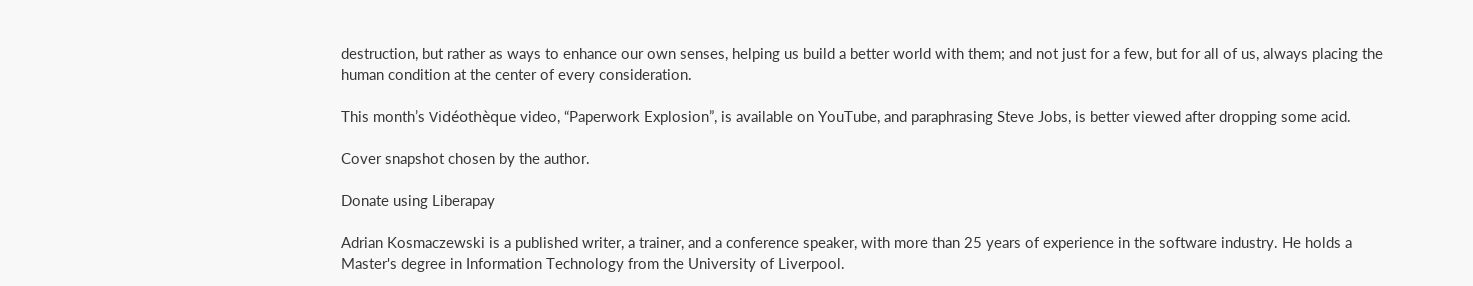destruction, but rather as ways to enhance our own senses, helping us build a better world with them; and not just for a few, but for all of us, always placing the human condition at the center of every consideration.

This month’s Vidéothèque video, “Paperwork Explosion”, is available on YouTube, and paraphrasing Steve Jobs, is better viewed after dropping some acid.

Cover snapshot chosen by the author.

Donate using Liberapay

Adrian Kosmaczewski is a published writer, a trainer, and a conference speaker, with more than 25 years of experience in the software industry. He holds a Master's degree in Information Technology from the University of Liverpool.